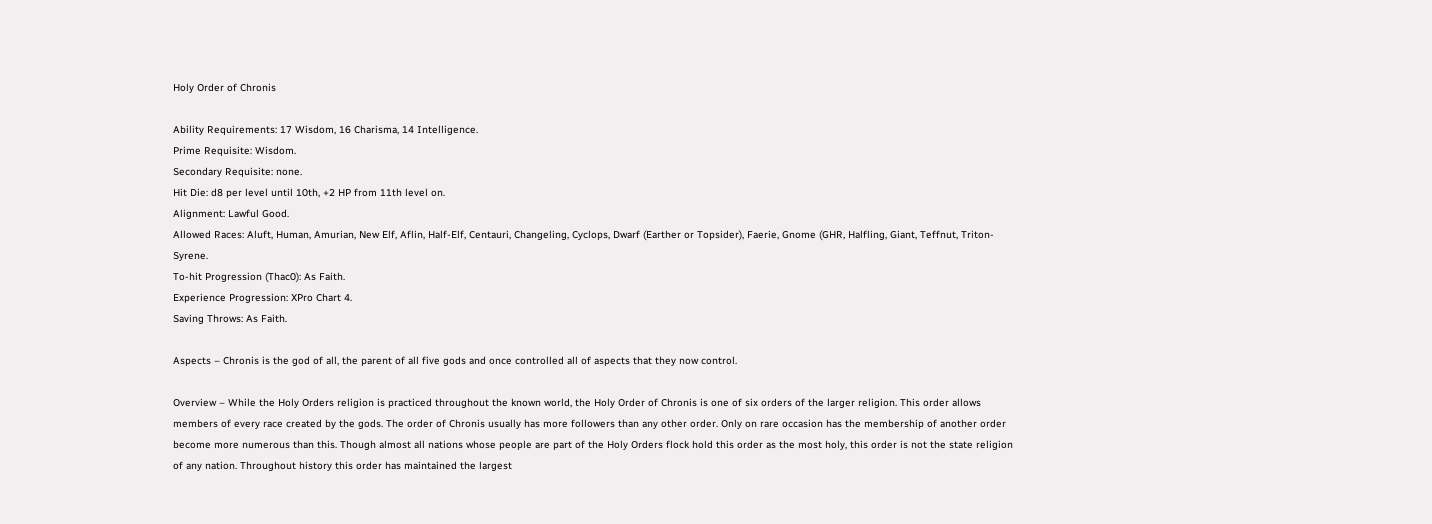Holy Order of Chronis

Ability Requirements: 17 Wisdom, 16 Charisma, 14 Intelligence.
Prime Requisite: Wisdom.
Secondary Requisite: none.
Hit Die: d8 per level until 10th, +2 HP from 11th level on.
Alignment: Lawful Good.
Allowed Races: Aluft, Human, Amurian, New Elf, Aflin, Half-Elf, Centauri, Changeling, Cyclops, Dwarf (Earther or Topsider), Faerie, Gnome (GHR, Halfling, Giant, Teffnut, Triton-Syrene.
To-hit Progression (Thac0): As Faith.
Experience Progression: XPro Chart 4.
Saving Throws: As Faith.

Aspects – Chronis is the god of all, the parent of all five gods and once controlled all of aspects that they now control.

Overview – While the Holy Orders religion is practiced throughout the known world, the Holy Order of Chronis is one of six orders of the larger religion. This order allows members of every race created by the gods. The order of Chronis usually has more followers than any other order. Only on rare occasion has the membership of another order become more numerous than this. Though almost all nations whose people are part of the Holy Orders flock hold this order as the most holy, this order is not the state religion of any nation. Throughout history this order has maintained the largest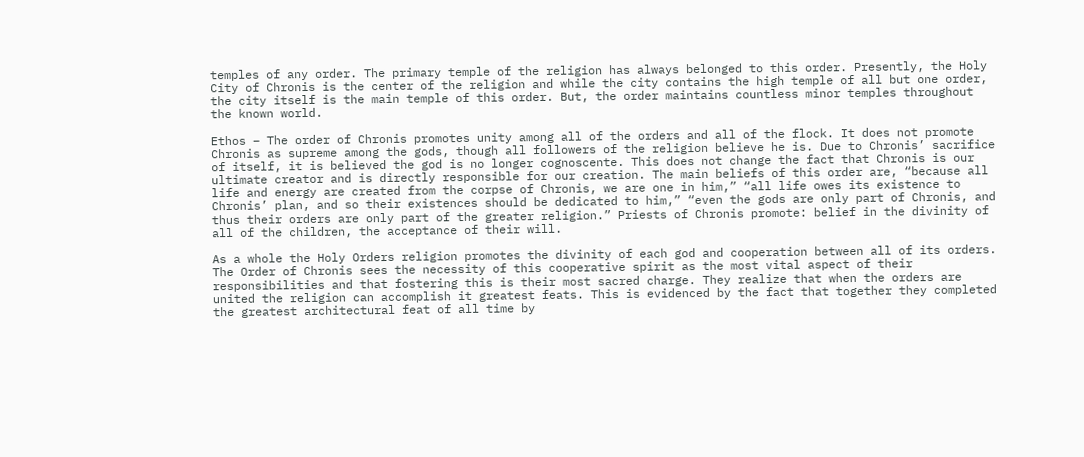temples of any order. The primary temple of the religion has always belonged to this order. Presently, the Holy City of Chronis is the center of the religion and while the city contains the high temple of all but one order, the city itself is the main temple of this order. But, the order maintains countless minor temples throughout the known world.

Ethos – The order of Chronis promotes unity among all of the orders and all of the flock. It does not promote Chronis as supreme among the gods, though all followers of the religion believe he is. Due to Chronis’ sacrifice of itself, it is believed the god is no longer cognoscente. This does not change the fact that Chronis is our ultimate creator and is directly responsible for our creation. The main beliefs of this order are, “because all life and energy are created from the corpse of Chronis, we are one in him,” “all life owes its existence to Chronis’ plan, and so their existences should be dedicated to him,” “even the gods are only part of Chronis, and thus their orders are only part of the greater religion.” Priests of Chronis promote: belief in the divinity of all of the children, the acceptance of their will.

As a whole the Holy Orders religion promotes the divinity of each god and cooperation between all of its orders. The Order of Chronis sees the necessity of this cooperative spirit as the most vital aspect of their responsibilities and that fostering this is their most sacred charge. They realize that when the orders are united the religion can accomplish it greatest feats. This is evidenced by the fact that together they completed the greatest architectural feat of all time by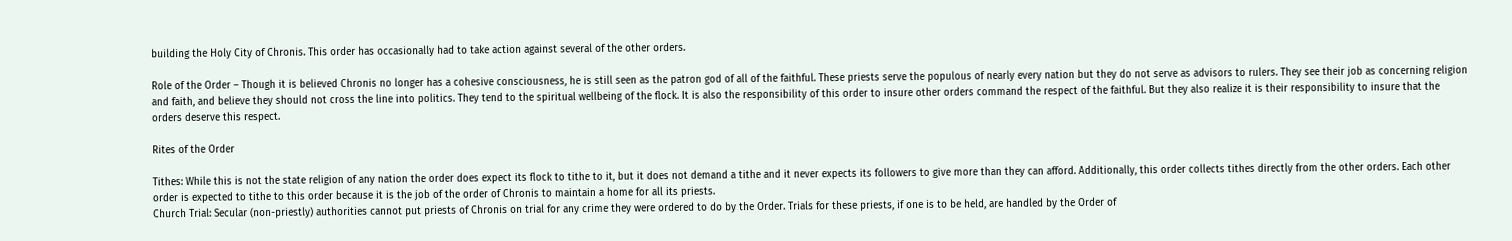building the Holy City of Chronis. This order has occasionally had to take action against several of the other orders.

Role of the Order – Though it is believed Chronis no longer has a cohesive consciousness, he is still seen as the patron god of all of the faithful. These priests serve the populous of nearly every nation but they do not serve as advisors to rulers. They see their job as concerning religion and faith, and believe they should not cross the line into politics. They tend to the spiritual wellbeing of the flock. It is also the responsibility of this order to insure other orders command the respect of the faithful. But they also realize it is their responsibility to insure that the orders deserve this respect.

Rites of the Order

Tithes: While this is not the state religion of any nation the order does expect its flock to tithe to it, but it does not demand a tithe and it never expects its followers to give more than they can afford. Additionally, this order collects tithes directly from the other orders. Each other order is expected to tithe to this order because it is the job of the order of Chronis to maintain a home for all its priests.
Church Trial: Secular (non-priestly) authorities cannot put priests of Chronis on trial for any crime they were ordered to do by the Order. Trials for these priests, if one is to be held, are handled by the Order of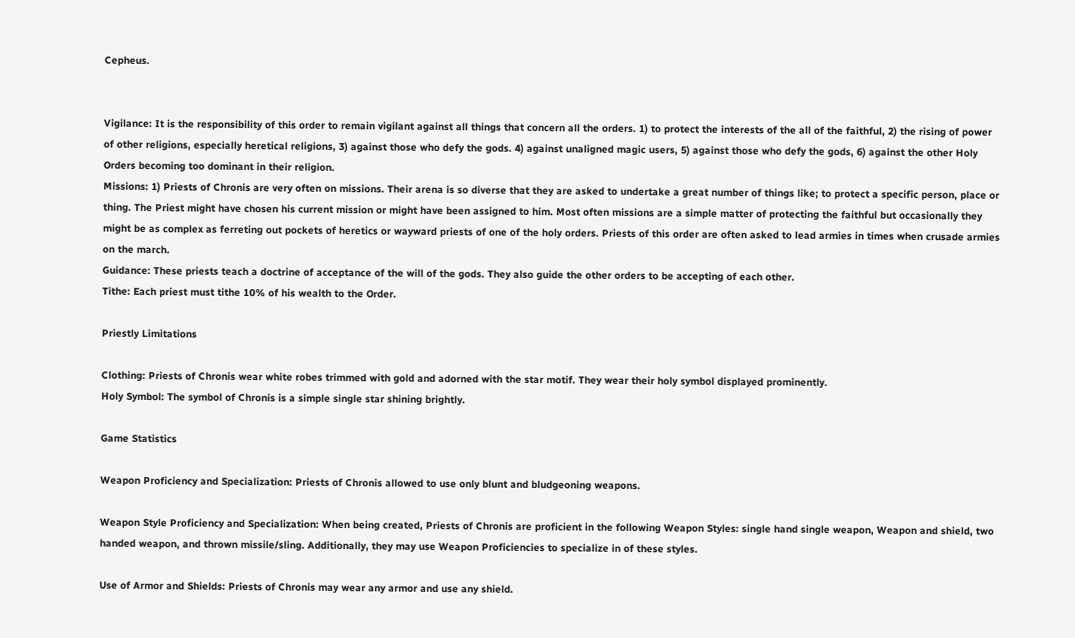Cepheus.


Vigilance: It is the responsibility of this order to remain vigilant against all things that concern all the orders. 1) to protect the interests of the all of the faithful, 2) the rising of power of other religions, especially heretical religions, 3) against those who defy the gods. 4) against unaligned magic users, 5) against those who defy the gods, 6) against the other Holy Orders becoming too dominant in their religion.
Missions: 1) Priests of Chronis are very often on missions. Their arena is so diverse that they are asked to undertake a great number of things like; to protect a specific person, place or thing. The Priest might have chosen his current mission or might have been assigned to him. Most often missions are a simple matter of protecting the faithful but occasionally they might be as complex as ferreting out pockets of heretics or wayward priests of one of the holy orders. Priests of this order are often asked to lead armies in times when crusade armies on the march.
Guidance: These priests teach a doctrine of acceptance of the will of the gods. They also guide the other orders to be accepting of each other.
Tithe: Each priest must tithe 10% of his wealth to the Order.

Priestly Limitations

Clothing: Priests of Chronis wear white robes trimmed with gold and adorned with the star motif. They wear their holy symbol displayed prominently.
Holy Symbol: The symbol of Chronis is a simple single star shining brightly.

Game Statistics

Weapon Proficiency and Specialization: Priests of Chronis allowed to use only blunt and bludgeoning weapons.

Weapon Style Proficiency and Specialization: When being created, Priests of Chronis are proficient in the following Weapon Styles: single hand single weapon, Weapon and shield, two handed weapon, and thrown missile/sling. Additionally, they may use Weapon Proficiencies to specialize in of these styles.

Use of Armor and Shields: Priests of Chronis may wear any armor and use any shield.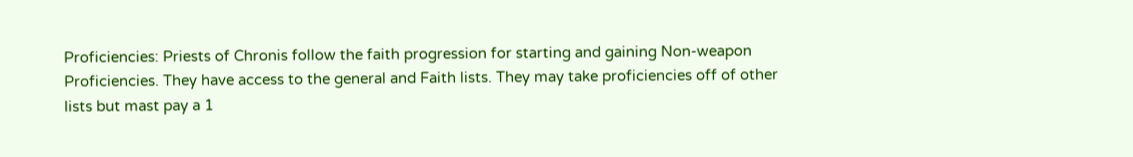Proficiencies: Priests of Chronis follow the faith progression for starting and gaining Non-weapon Proficiencies. They have access to the general and Faith lists. They may take proficiencies off of other lists but mast pay a 1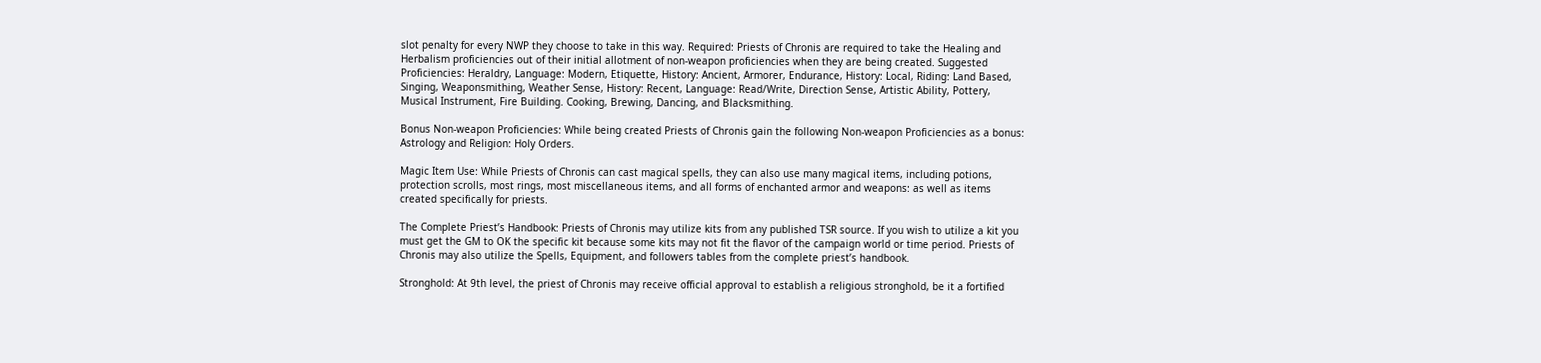slot penalty for every NWP they choose to take in this way. Required: Priests of Chronis are required to take the Healing and Herbalism proficiencies out of their initial allotment of non-weapon proficiencies when they are being created. Suggested Proficiencies: Heraldry, Language: Modern, Etiquette, History: Ancient, Armorer, Endurance, History: Local, Riding: Land Based, Singing, Weaponsmithing, Weather Sense, History: Recent, Language: Read/Write, Direction Sense, Artistic Ability, Pottery, Musical Instrument, Fire Building. Cooking, Brewing, Dancing, and Blacksmithing.

Bonus Non-weapon Proficiencies: While being created Priests of Chronis gain the following Non-weapon Proficiencies as a bonus: Astrology and Religion: Holy Orders.

Magic Item Use: While Priests of Chronis can cast magical spells, they can also use many magical items, including potions, protection scrolls, most rings, most miscellaneous items, and all forms of enchanted armor and weapons: as well as items created specifically for priests.

The Complete Priest’s Handbook: Priests of Chronis may utilize kits from any published TSR source. If you wish to utilize a kit you must get the GM to OK the specific kit because some kits may not fit the flavor of the campaign world or time period. Priests of Chronis may also utilize the Spells, Equipment, and followers tables from the complete priest’s handbook.

Stronghold: At 9th level, the priest of Chronis may receive official approval to establish a religious stronghold, be it a fortified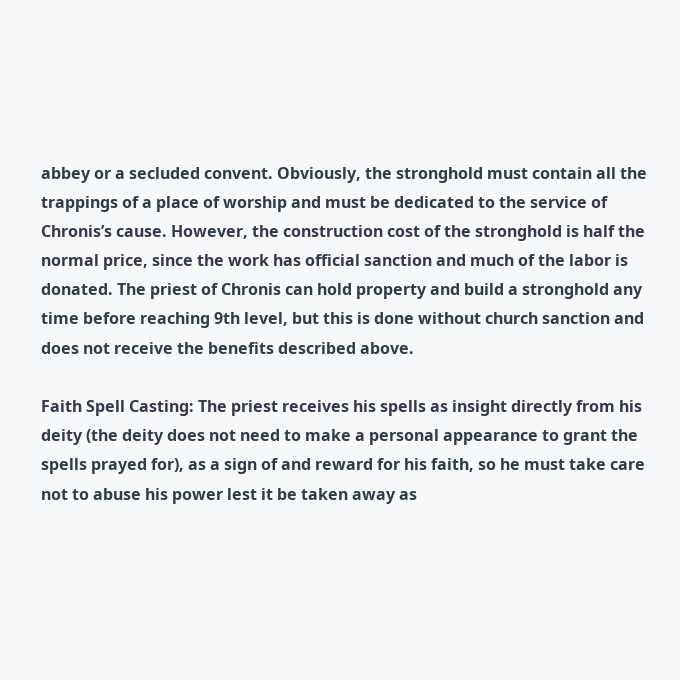abbey or a secluded convent. Obviously, the stronghold must contain all the trappings of a place of worship and must be dedicated to the service of Chronis’s cause. However, the construction cost of the stronghold is half the normal price, since the work has official sanction and much of the labor is donated. The priest of Chronis can hold property and build a stronghold any time before reaching 9th level, but this is done without church sanction and does not receive the benefits described above.

Faith Spell Casting: The priest receives his spells as insight directly from his deity (the deity does not need to make a personal appearance to grant the spells prayed for), as a sign of and reward for his faith, so he must take care not to abuse his power lest it be taken away as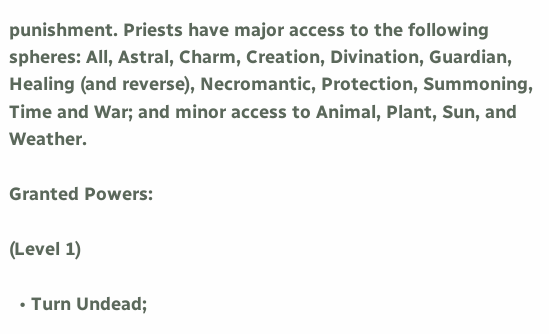punishment. Priests have major access to the following spheres: All, Astral, Charm, Creation, Divination, Guardian, Healing (and reverse), Necromantic, Protection, Summoning, Time and War; and minor access to Animal, Plant, Sun, and Weather.

Granted Powers:

(Level 1)

  • Turn Undead;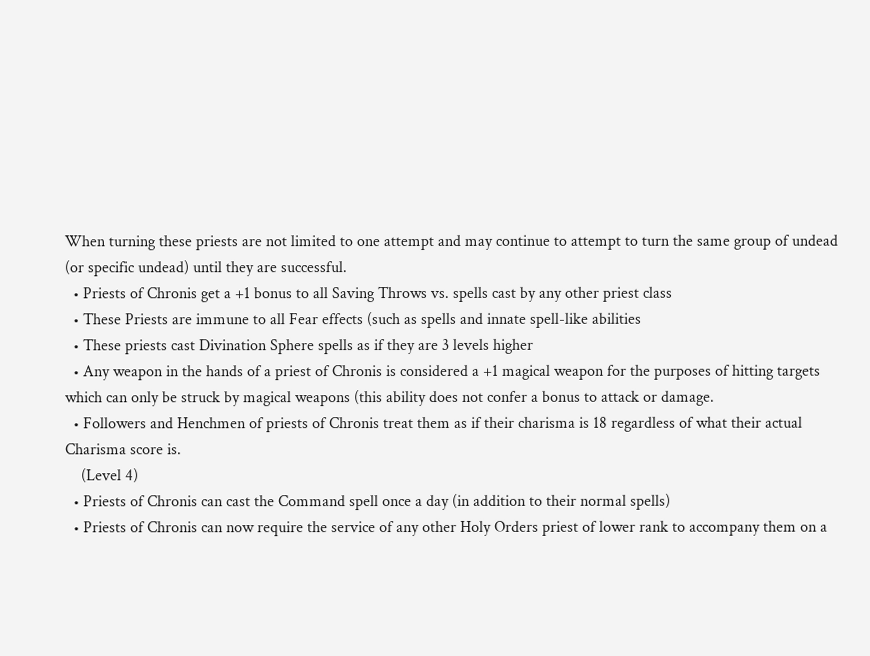When turning these priests are not limited to one attempt and may continue to attempt to turn the same group of undead (or specific undead) until they are successful.
  • Priests of Chronis get a +1 bonus to all Saving Throws vs. spells cast by any other priest class
  • These Priests are immune to all Fear effects (such as spells and innate spell-like abilities
  • These priests cast Divination Sphere spells as if they are 3 levels higher
  • Any weapon in the hands of a priest of Chronis is considered a +1 magical weapon for the purposes of hitting targets which can only be struck by magical weapons (this ability does not confer a bonus to attack or damage.
  • Followers and Henchmen of priests of Chronis treat them as if their charisma is 18 regardless of what their actual Charisma score is.
    (Level 4)
  • Priests of Chronis can cast the Command spell once a day (in addition to their normal spells)
  • Priests of Chronis can now require the service of any other Holy Orders priest of lower rank to accompany them on a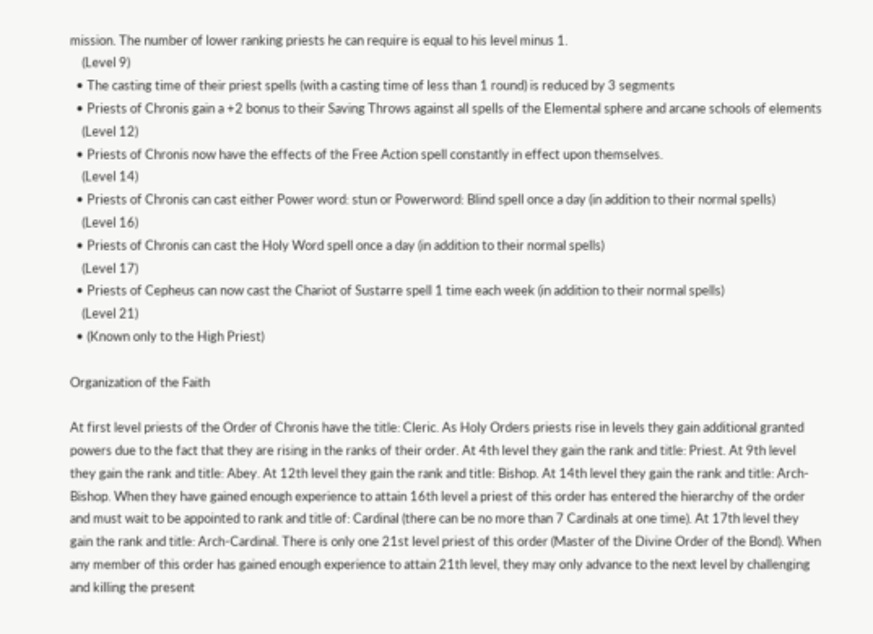mission. The number of lower ranking priests he can require is equal to his level minus 1.
    (Level 9)
  • The casting time of their priest spells (with a casting time of less than 1 round) is reduced by 3 segments
  • Priests of Chronis gain a +2 bonus to their Saving Throws against all spells of the Elemental sphere and arcane schools of elements
    (Level 12)
  • Priests of Chronis now have the effects of the Free Action spell constantly in effect upon themselves.
    (Level 14)
  • Priests of Chronis can cast either Power word: stun or Powerword: Blind spell once a day (in addition to their normal spells)
    (Level 16)
  • Priests of Chronis can cast the Holy Word spell once a day (in addition to their normal spells)
    (Level 17)
  • Priests of Cepheus can now cast the Chariot of Sustarre spell 1 time each week (in addition to their normal spells)
    (Level 21)
  • (Known only to the High Priest)

Organization of the Faith

At first level priests of the Order of Chronis have the title: Cleric. As Holy Orders priests rise in levels they gain additional granted powers due to the fact that they are rising in the ranks of their order. At 4th level they gain the rank and title: Priest. At 9th level they gain the rank and title: Abey. At 12th level they gain the rank and title: Bishop. At 14th level they gain the rank and title: Arch-Bishop. When they have gained enough experience to attain 16th level a priest of this order has entered the hierarchy of the order and must wait to be appointed to rank and title of: Cardinal (there can be no more than 7 Cardinals at one time). At 17th level they gain the rank and title: Arch-Cardinal. There is only one 21st level priest of this order (Master of the Divine Order of the Bond). When any member of this order has gained enough experience to attain 21th level, they may only advance to the next level by challenging and killing the present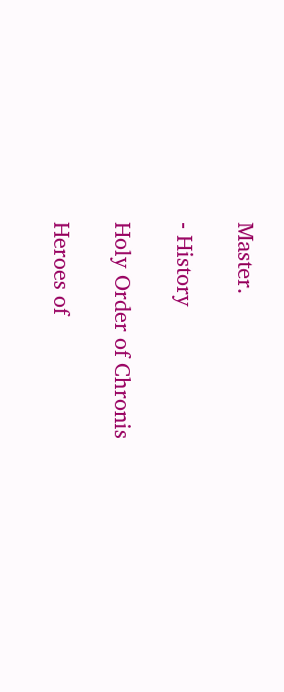Master.

- History

Holy Order of Chronis

Heroes of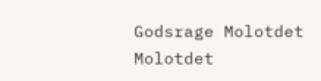Godsrage Molotdet Molotdet